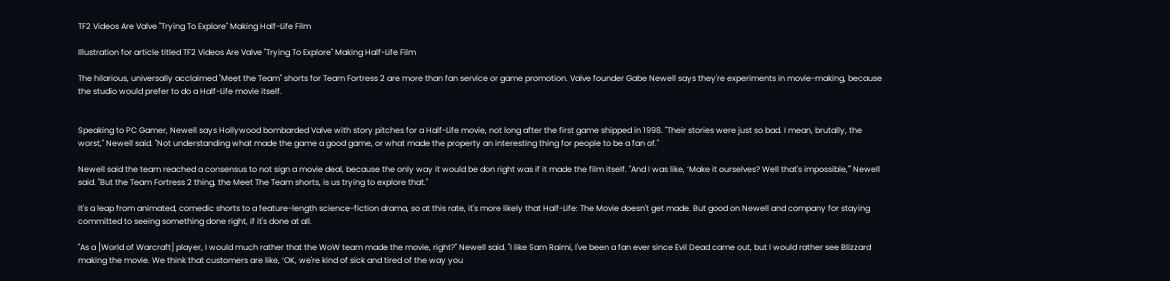TF2 Videos Are Valve "Trying To Explore" Making Half-Life Film

Illustration for article titled TF2 Videos Are Valve "Trying To Explore" Making Half-Life Film

The hilarious, universally acclaimed "Meet the Team" shorts for Team Fortress 2 are more than fan service or game promotion. Valve founder Gabe Newell says they're experiments in movie-making, because the studio would prefer to do a Half-Life movie itself.


Speaking to PC Gamer, Newell says Hollywood bombarded Valve with story pitches for a Half-Life movie, not long after the first game shipped in 1998. "Their stories were just so bad. I mean, brutally, the worst," Newell said. "Not understanding what made the game a good game, or what made the property an interesting thing for people to be a fan of."

Newell said the team reached a consensus to not sign a movie deal, because the only way it would be don right was if it made the film itself. "And I was like, ‘Make it ourselves? Well that's impossible,'" Newell said. "But the Team Fortress 2 thing, the Meet The Team shorts, is us trying to explore that."

It's a leap from animated, comedic shorts to a feature-length science-fiction drama, so at this rate, it's more likely that Half-Life: The Movie doesn't get made. But good on Newell and company for staying committed to seeing something done right, if it's done at all.

"As a [World of Warcraft] player, I would much rather that the WoW team made the movie, right?" Newell said. "I like Sam Raimi, I've been a fan ever since Evil Dead came out, but I would rather see Blizzard making the movie. We think that customers are like, ‘OK, we're kind of sick and tired of the way you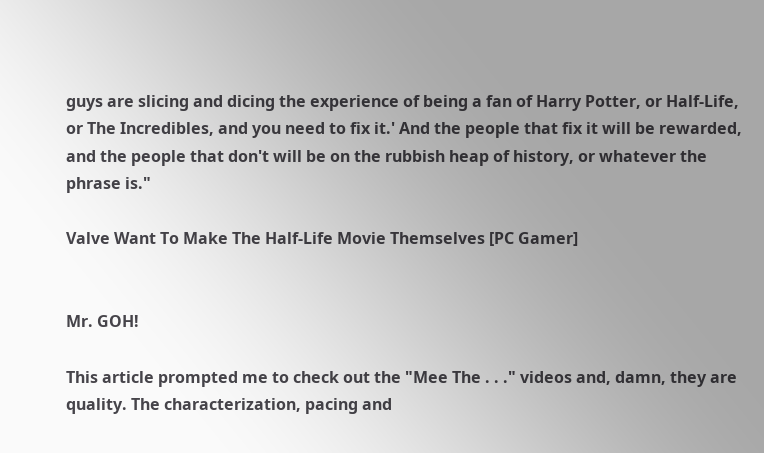guys are slicing and dicing the experience of being a fan of Harry Potter, or Half-Life, or The Incredibles, and you need to fix it.' And the people that fix it will be rewarded, and the people that don't will be on the rubbish heap of history, or whatever the phrase is."

Valve Want To Make The Half-Life Movie Themselves [PC Gamer]


Mr. GOH!

This article prompted me to check out the "Mee The . . ." videos and, damn, they are quality. The characterization, pacing and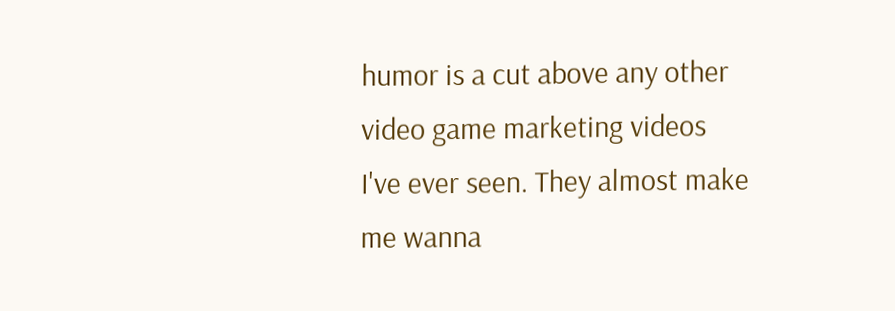humor is a cut above any other video game marketing videos I've ever seen. They almost make me wanna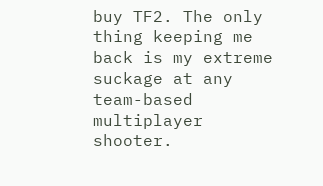buy TF2. The only thing keeping me back is my extreme suckage at any team-based multiplayer shooter.